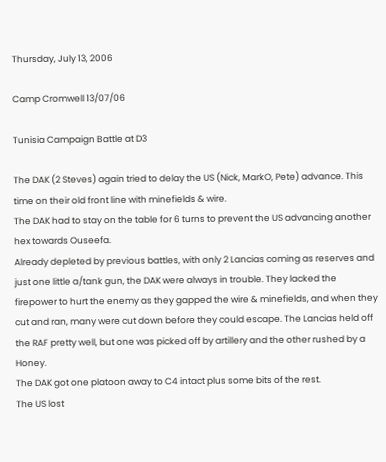Thursday, July 13, 2006

Camp Cromwell 13/07/06

Tunisia Campaign Battle at D3

The DAK (2 Steves) again tried to delay the US (Nick, MarkO, Pete) advance. This time on their old front line with minefields & wire.
The DAK had to stay on the table for 6 turns to prevent the US advancing another hex towards Ouseefa.
Already depleted by previous battles, with only 2 Lancias coming as reserves and just one little a/tank gun, the DAK were always in trouble. They lacked the firepower to hurt the enemy as they gapped the wire & minefields, and when they cut and ran, many were cut down before they could escape. The Lancias held off the RAF pretty well, but one was picked off by artillery and the other rushed by a Honey.
The DAK got one platoon away to C4 intact plus some bits of the rest.
The US lost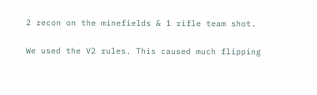2 recon on the minefields & 1 rifle team shot.

We used the V2 rules. This caused much flipping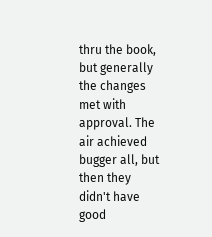thru the book, but generally the changes met with approval. The air achieved bugger all, but then they didn't have good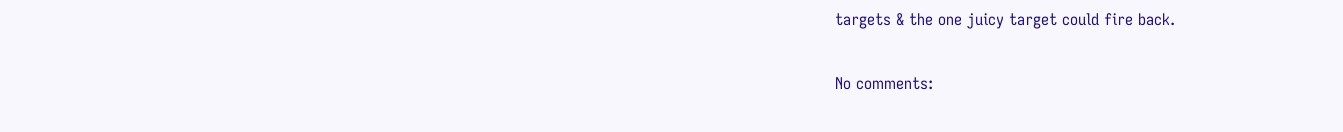targets & the one juicy target could fire back.

No comments: